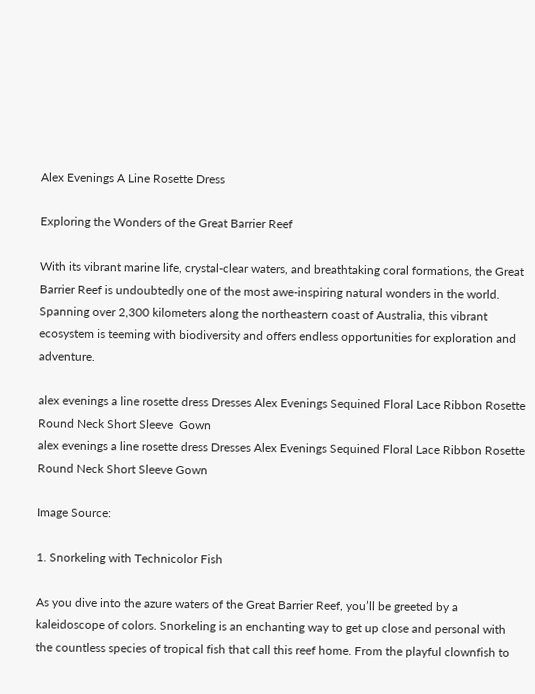Alex Evenings A Line Rosette Dress

Exploring the Wonders of the Great Barrier Reef

With its vibrant marine life, crystal-clear waters, and breathtaking coral formations, the Great Barrier Reef is undoubtedly one of the most awe-inspiring natural wonders in the world. Spanning over 2,300 kilometers along the northeastern coast of Australia, this vibrant ecosystem is teeming with biodiversity and offers endless opportunities for exploration and adventure.

alex evenings a line rosette dress Dresses Alex Evenings Sequined Floral Lace Ribbon Rosette Round Neck Short Sleeve  Gown
alex evenings a line rosette dress Dresses Alex Evenings Sequined Floral Lace Ribbon Rosette Round Neck Short Sleeve Gown

Image Source:

1. Snorkeling with Technicolor Fish

As you dive into the azure waters of the Great Barrier Reef, you’ll be greeted by a kaleidoscope of colors. Snorkeling is an enchanting way to get up close and personal with the countless species of tropical fish that call this reef home. From the playful clownfish to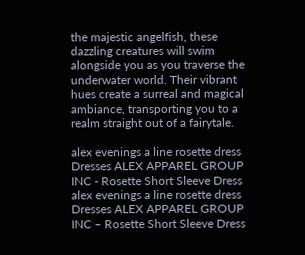the majestic angelfish, these dazzling creatures will swim alongside you as you traverse the underwater world. Their vibrant hues create a surreal and magical ambiance, transporting you to a realm straight out of a fairytale.

alex evenings a line rosette dress Dresses ALEX APPAREL GROUP INC - Rosette Short Sleeve Dress
alex evenings a line rosette dress Dresses ALEX APPAREL GROUP INC – Rosette Short Sleeve Dress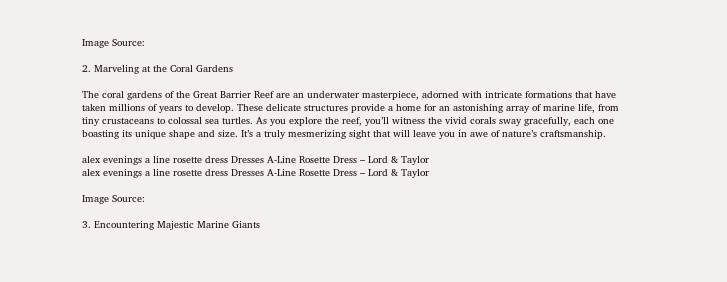Image Source:

2. Marveling at the Coral Gardens

The coral gardens of the Great Barrier Reef are an underwater masterpiece, adorned with intricate formations that have taken millions of years to develop. These delicate structures provide a home for an astonishing array of marine life, from tiny crustaceans to colossal sea turtles. As you explore the reef, you’ll witness the vivid corals sway gracefully, each one boasting its unique shape and size. It’s a truly mesmerizing sight that will leave you in awe of nature’s craftsmanship.

alex evenings a line rosette dress Dresses A-Line Rosette Dress – Lord & Taylor
alex evenings a line rosette dress Dresses A-Line Rosette Dress – Lord & Taylor

Image Source:

3. Encountering Majestic Marine Giants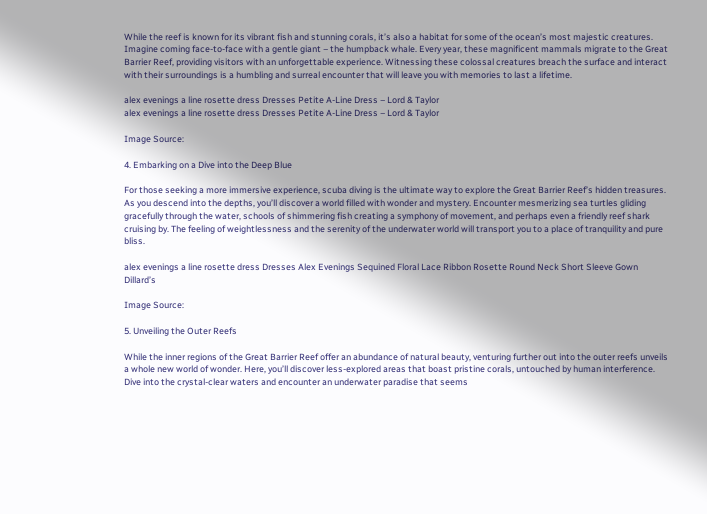While the reef is known for its vibrant fish and stunning corals, it’s also a habitat for some of the ocean’s most majestic creatures. Imagine coming face-to-face with a gentle giant – the humpback whale. Every year, these magnificent mammals migrate to the Great Barrier Reef, providing visitors with an unforgettable experience. Witnessing these colossal creatures breach the surface and interact with their surroundings is a humbling and surreal encounter that will leave you with memories to last a lifetime.

alex evenings a line rosette dress Dresses Petite A-Line Dress – Lord & Taylor
alex evenings a line rosette dress Dresses Petite A-Line Dress – Lord & Taylor

Image Source:

4. Embarking on a Dive into the Deep Blue

For those seeking a more immersive experience, scuba diving is the ultimate way to explore the Great Barrier Reef’s hidden treasures. As you descend into the depths, you’ll discover a world filled with wonder and mystery. Encounter mesmerizing sea turtles gliding gracefully through the water, schools of shimmering fish creating a symphony of movement, and perhaps even a friendly reef shark cruising by. The feeling of weightlessness and the serenity of the underwater world will transport you to a place of tranquility and pure bliss.

alex evenings a line rosette dress Dresses Alex Evenings Sequined Floral Lace Ribbon Rosette Round Neck Short Sleeve Gown Dillard’s

Image Source:

5. Unveiling the Outer Reefs

While the inner regions of the Great Barrier Reef offer an abundance of natural beauty, venturing further out into the outer reefs unveils a whole new world of wonder. Here, you’ll discover less-explored areas that boast pristine corals, untouched by human interference. Dive into the crystal-clear waters and encounter an underwater paradise that seems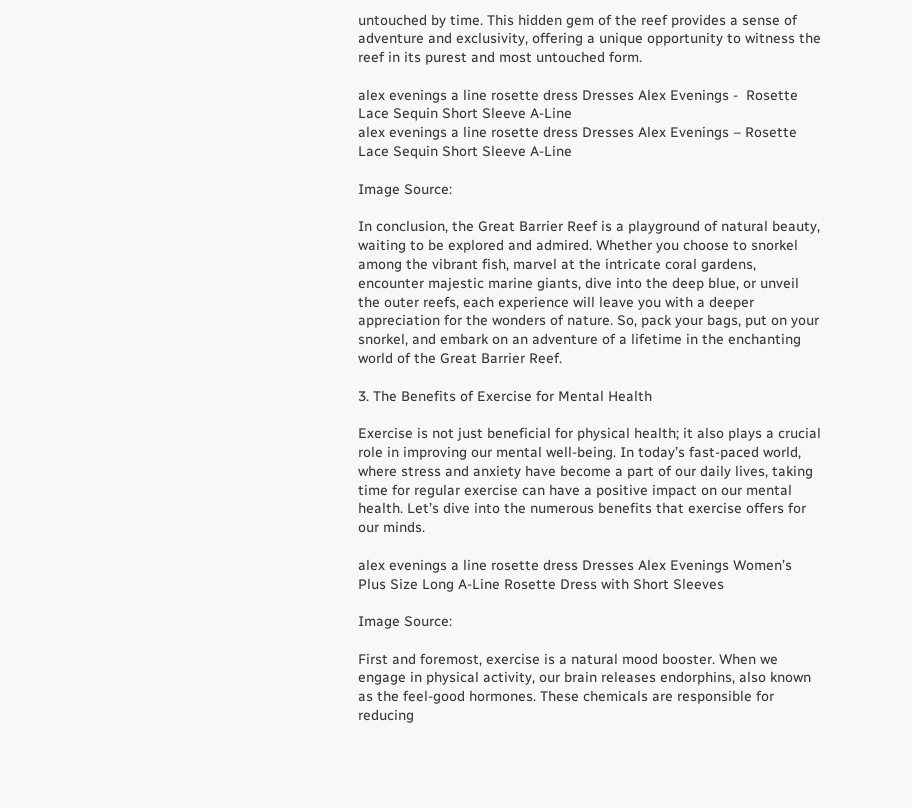untouched by time. This hidden gem of the reef provides a sense of adventure and exclusivity, offering a unique opportunity to witness the reef in its purest and most untouched form.

alex evenings a line rosette dress Dresses Alex Evenings -  Rosette Lace Sequin Short Sleeve A-Line
alex evenings a line rosette dress Dresses Alex Evenings – Rosette Lace Sequin Short Sleeve A-Line

Image Source:

In conclusion, the Great Barrier Reef is a playground of natural beauty, waiting to be explored and admired. Whether you choose to snorkel among the vibrant fish, marvel at the intricate coral gardens, encounter majestic marine giants, dive into the deep blue, or unveil the outer reefs, each experience will leave you with a deeper appreciation for the wonders of nature. So, pack your bags, put on your snorkel, and embark on an adventure of a lifetime in the enchanting world of the Great Barrier Reef.

3. The Benefits of Exercise for Mental Health

Exercise is not just beneficial for physical health; it also plays a crucial role in improving our mental well-being. In today’s fast-paced world, where stress and anxiety have become a part of our daily lives, taking time for regular exercise can have a positive impact on our mental health. Let’s dive into the numerous benefits that exercise offers for our minds.

alex evenings a line rosette dress Dresses Alex Evenings Women’s Plus Size Long A-Line Rosette Dress with Short Sleeves

Image Source:

First and foremost, exercise is a natural mood booster. When we engage in physical activity, our brain releases endorphins, also known as the feel-good hormones. These chemicals are responsible for reducing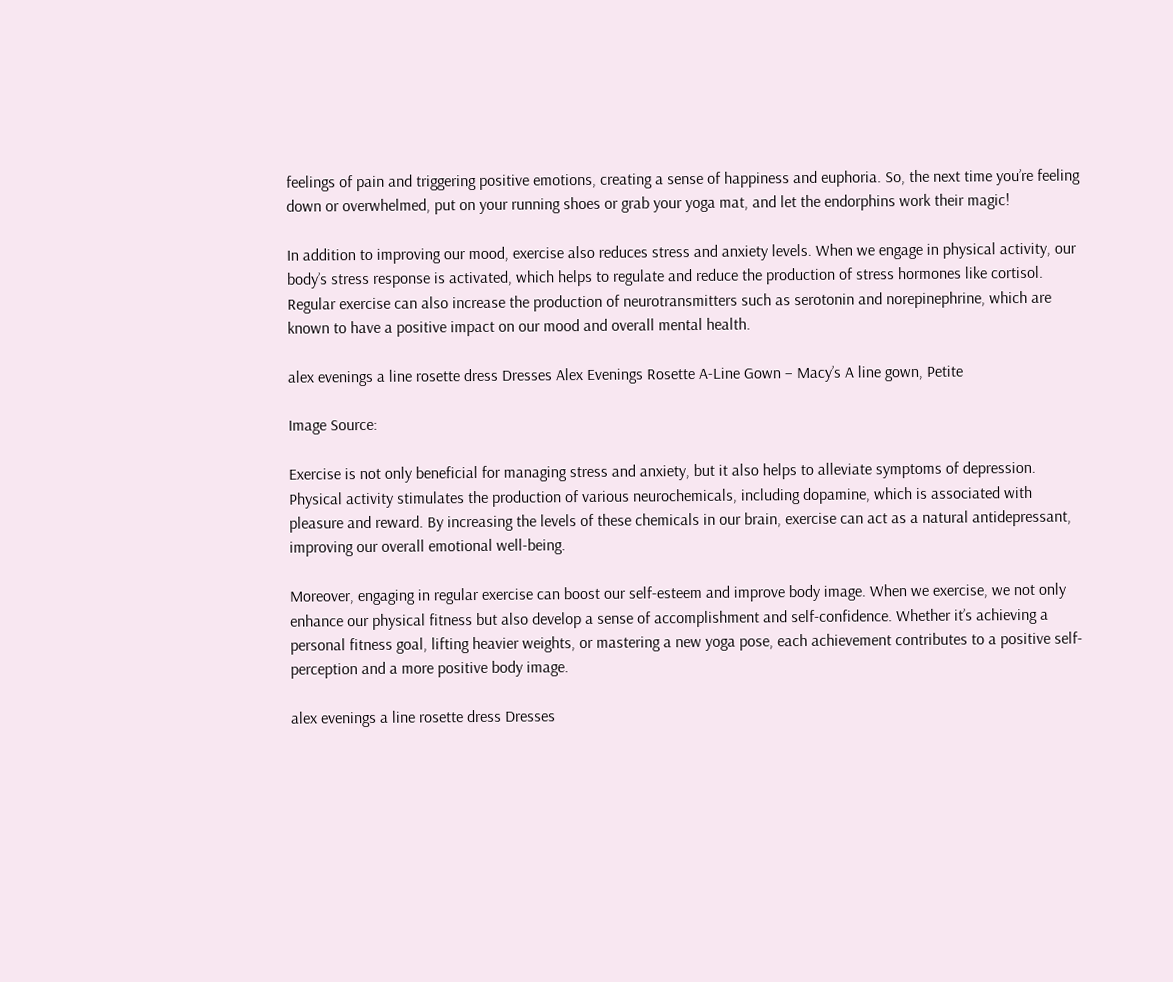feelings of pain and triggering positive emotions, creating a sense of happiness and euphoria. So, the next time you’re feeling down or overwhelmed, put on your running shoes or grab your yoga mat, and let the endorphins work their magic!

In addition to improving our mood, exercise also reduces stress and anxiety levels. When we engage in physical activity, our body’s stress response is activated, which helps to regulate and reduce the production of stress hormones like cortisol. Regular exercise can also increase the production of neurotransmitters such as serotonin and norepinephrine, which are known to have a positive impact on our mood and overall mental health.

alex evenings a line rosette dress Dresses Alex Evenings Rosette A-Line Gown – Macy’s A line gown, Petite

Image Source:

Exercise is not only beneficial for managing stress and anxiety, but it also helps to alleviate symptoms of depression. Physical activity stimulates the production of various neurochemicals, including dopamine, which is associated with pleasure and reward. By increasing the levels of these chemicals in our brain, exercise can act as a natural antidepressant, improving our overall emotional well-being.

Moreover, engaging in regular exercise can boost our self-esteem and improve body image. When we exercise, we not only enhance our physical fitness but also develop a sense of accomplishment and self-confidence. Whether it’s achieving a personal fitness goal, lifting heavier weights, or mastering a new yoga pose, each achievement contributes to a positive self-perception and a more positive body image.

alex evenings a line rosette dress Dresses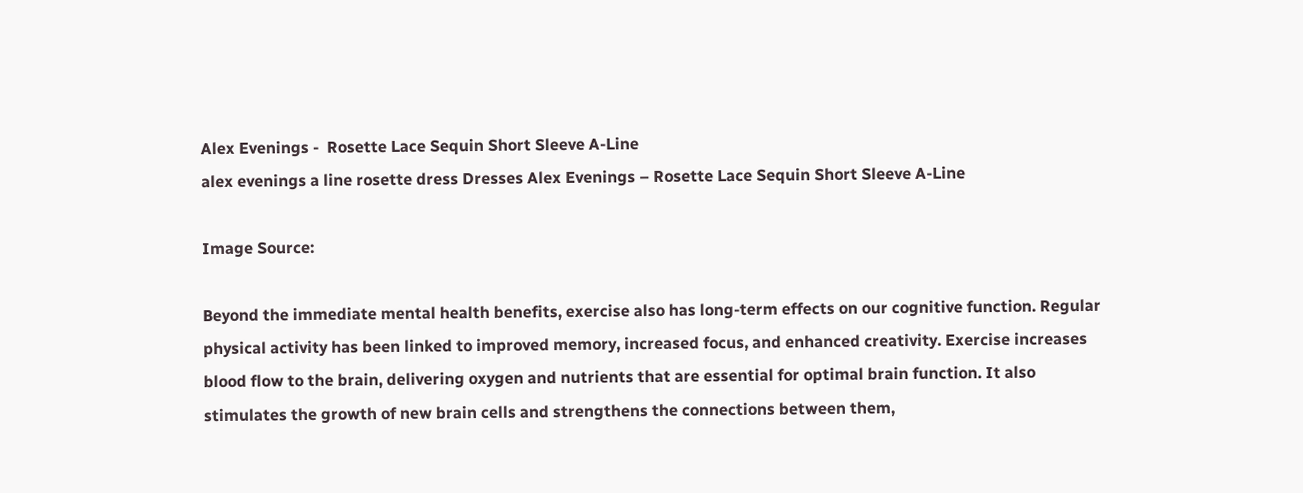Alex Evenings -  Rosette Lace Sequin Short Sleeve A-Line
alex evenings a line rosette dress Dresses Alex Evenings – Rosette Lace Sequin Short Sleeve A-Line

Image Source:

Beyond the immediate mental health benefits, exercise also has long-term effects on our cognitive function. Regular physical activity has been linked to improved memory, increased focus, and enhanced creativity. Exercise increases blood flow to the brain, delivering oxygen and nutrients that are essential for optimal brain function. It also stimulates the growth of new brain cells and strengthens the connections between them,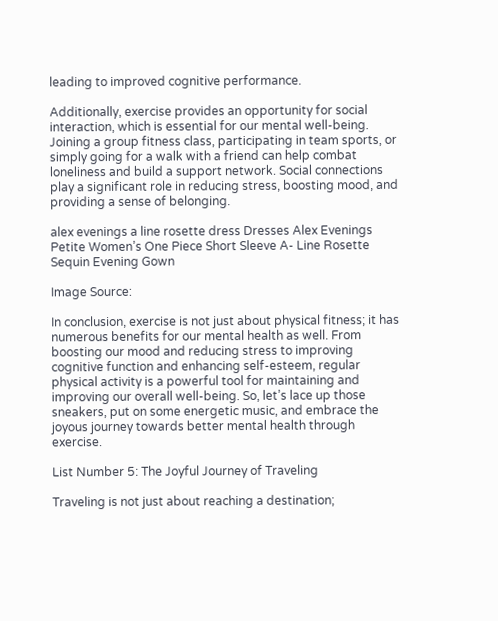leading to improved cognitive performance.

Additionally, exercise provides an opportunity for social interaction, which is essential for our mental well-being. Joining a group fitness class, participating in team sports, or simply going for a walk with a friend can help combat loneliness and build a support network. Social connections play a significant role in reducing stress, boosting mood, and providing a sense of belonging.

alex evenings a line rosette dress Dresses Alex Evenings Petite Women’s One Piece Short Sleeve A- Line Rosette Sequin Evening Gown

Image Source:

In conclusion, exercise is not just about physical fitness; it has numerous benefits for our mental health as well. From boosting our mood and reducing stress to improving cognitive function and enhancing self-esteem, regular physical activity is a powerful tool for maintaining and improving our overall well-being. So, let’s lace up those sneakers, put on some energetic music, and embrace the joyous journey towards better mental health through exercise.

List Number 5: The Joyful Journey of Traveling

Traveling is not just about reaching a destination;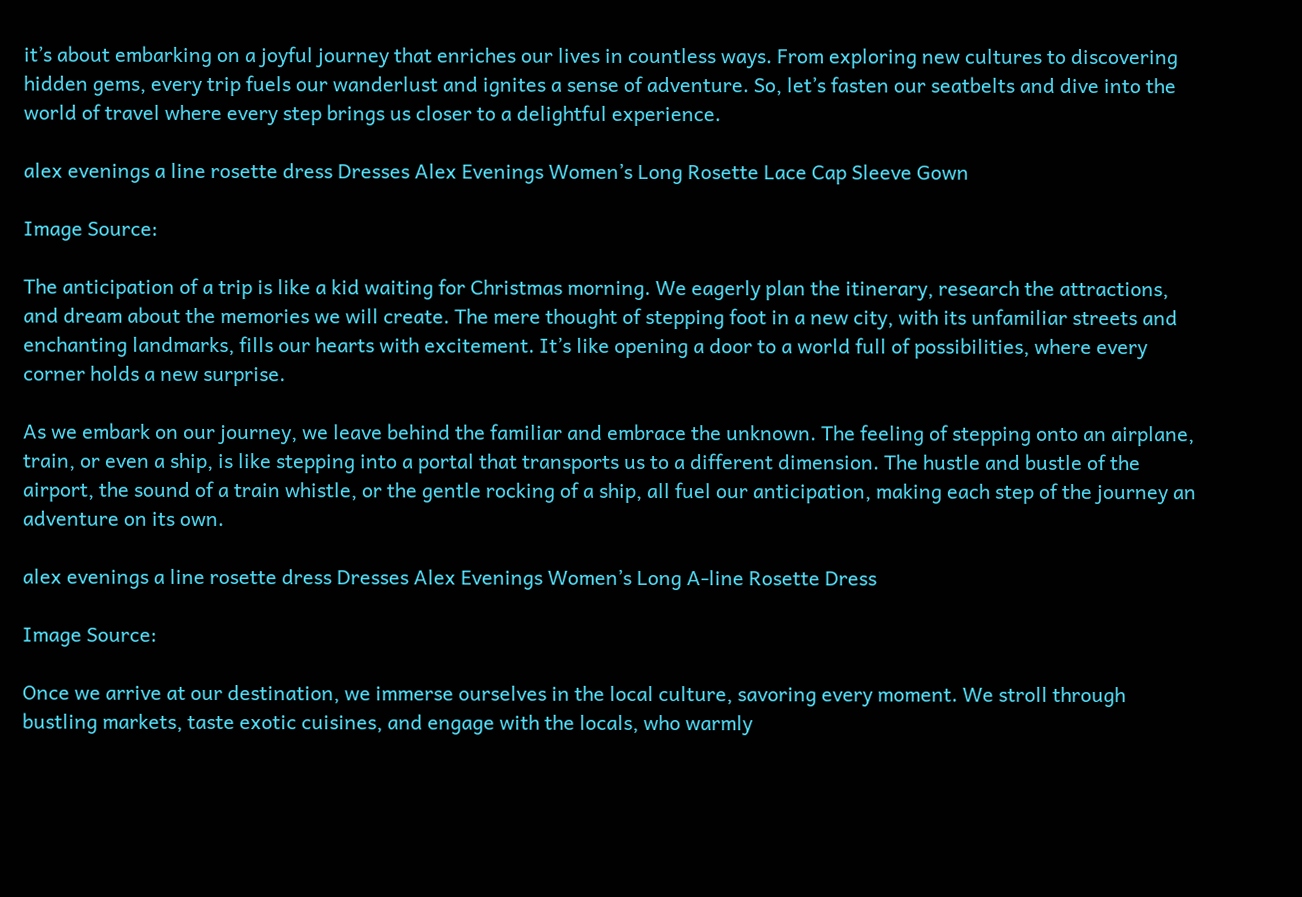it’s about embarking on a joyful journey that enriches our lives in countless ways. From exploring new cultures to discovering hidden gems, every trip fuels our wanderlust and ignites a sense of adventure. So, let’s fasten our seatbelts and dive into the world of travel where every step brings us closer to a delightful experience.

alex evenings a line rosette dress Dresses Alex Evenings Women’s Long Rosette Lace Cap Sleeve Gown

Image Source:

The anticipation of a trip is like a kid waiting for Christmas morning. We eagerly plan the itinerary, research the attractions, and dream about the memories we will create. The mere thought of stepping foot in a new city, with its unfamiliar streets and enchanting landmarks, fills our hearts with excitement. It’s like opening a door to a world full of possibilities, where every corner holds a new surprise.

As we embark on our journey, we leave behind the familiar and embrace the unknown. The feeling of stepping onto an airplane, train, or even a ship, is like stepping into a portal that transports us to a different dimension. The hustle and bustle of the airport, the sound of a train whistle, or the gentle rocking of a ship, all fuel our anticipation, making each step of the journey an adventure on its own.

alex evenings a line rosette dress Dresses Alex Evenings Women’s Long A-line Rosette Dress

Image Source:

Once we arrive at our destination, we immerse ourselves in the local culture, savoring every moment. We stroll through bustling markets, taste exotic cuisines, and engage with the locals, who warmly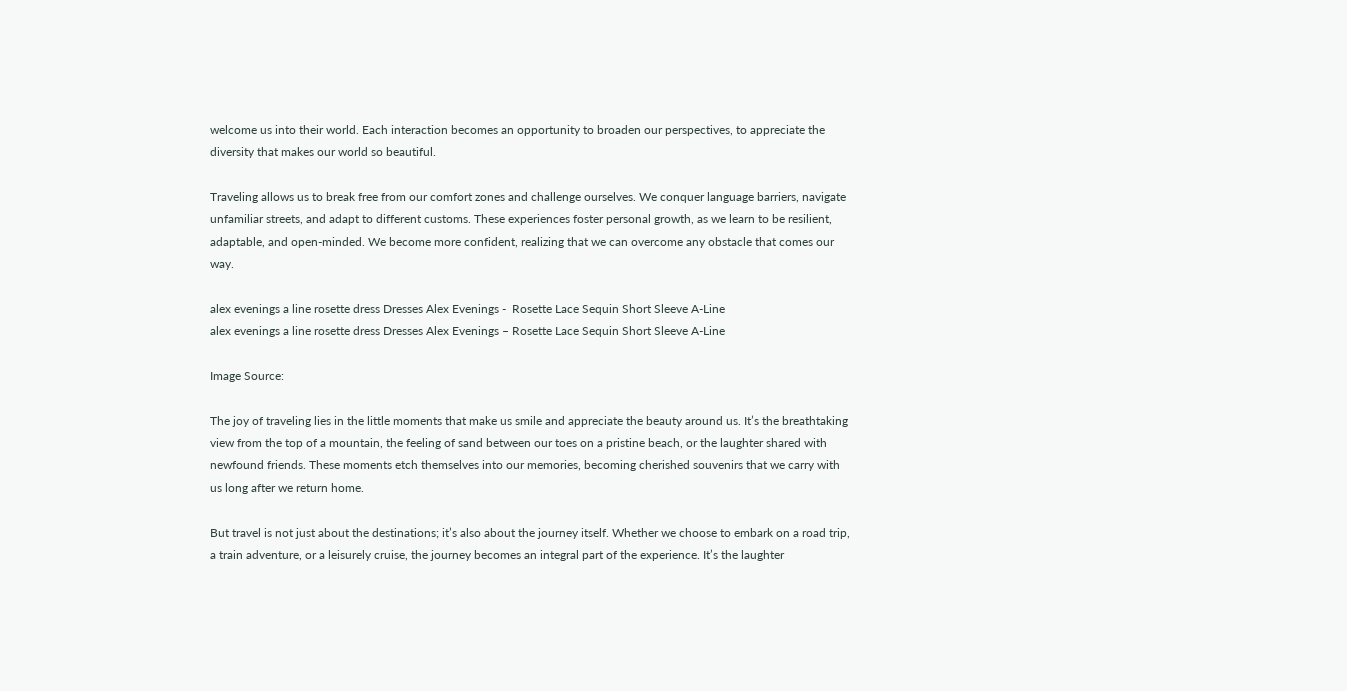welcome us into their world. Each interaction becomes an opportunity to broaden our perspectives, to appreciate the diversity that makes our world so beautiful.

Traveling allows us to break free from our comfort zones and challenge ourselves. We conquer language barriers, navigate unfamiliar streets, and adapt to different customs. These experiences foster personal growth, as we learn to be resilient, adaptable, and open-minded. We become more confident, realizing that we can overcome any obstacle that comes our way.

alex evenings a line rosette dress Dresses Alex Evenings -  Rosette Lace Sequin Short Sleeve A-Line
alex evenings a line rosette dress Dresses Alex Evenings – Rosette Lace Sequin Short Sleeve A-Line

Image Source:

The joy of traveling lies in the little moments that make us smile and appreciate the beauty around us. It’s the breathtaking view from the top of a mountain, the feeling of sand between our toes on a pristine beach, or the laughter shared with newfound friends. These moments etch themselves into our memories, becoming cherished souvenirs that we carry with us long after we return home.

But travel is not just about the destinations; it’s also about the journey itself. Whether we choose to embark on a road trip, a train adventure, or a leisurely cruise, the journey becomes an integral part of the experience. It’s the laughter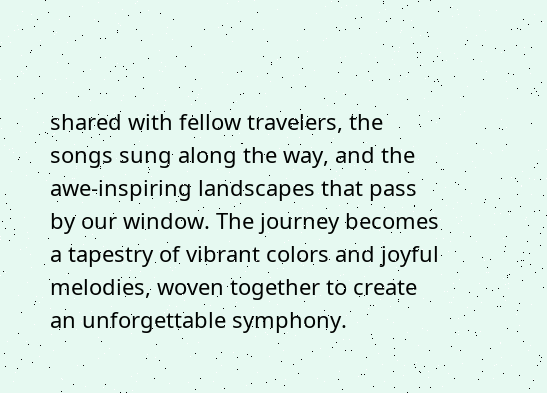shared with fellow travelers, the songs sung along the way, and the awe-inspiring landscapes that pass by our window. The journey becomes a tapestry of vibrant colors and joyful melodies, woven together to create an unforgettable symphony.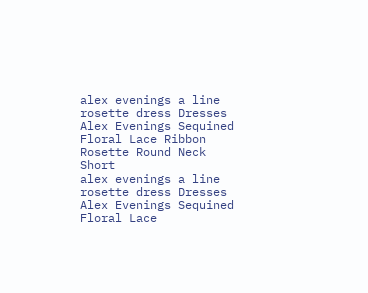alex evenings a line rosette dress Dresses Alex Evenings Sequined Floral Lace Ribbon Rosette Round Neck Short
alex evenings a line rosette dress Dresses Alex Evenings Sequined Floral Lace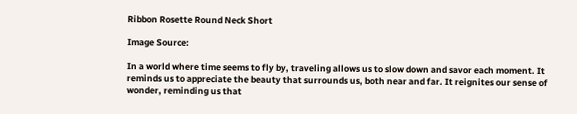Ribbon Rosette Round Neck Short

Image Source:

In a world where time seems to fly by, traveling allows us to slow down and savor each moment. It reminds us to appreciate the beauty that surrounds us, both near and far. It reignites our sense of wonder, reminding us that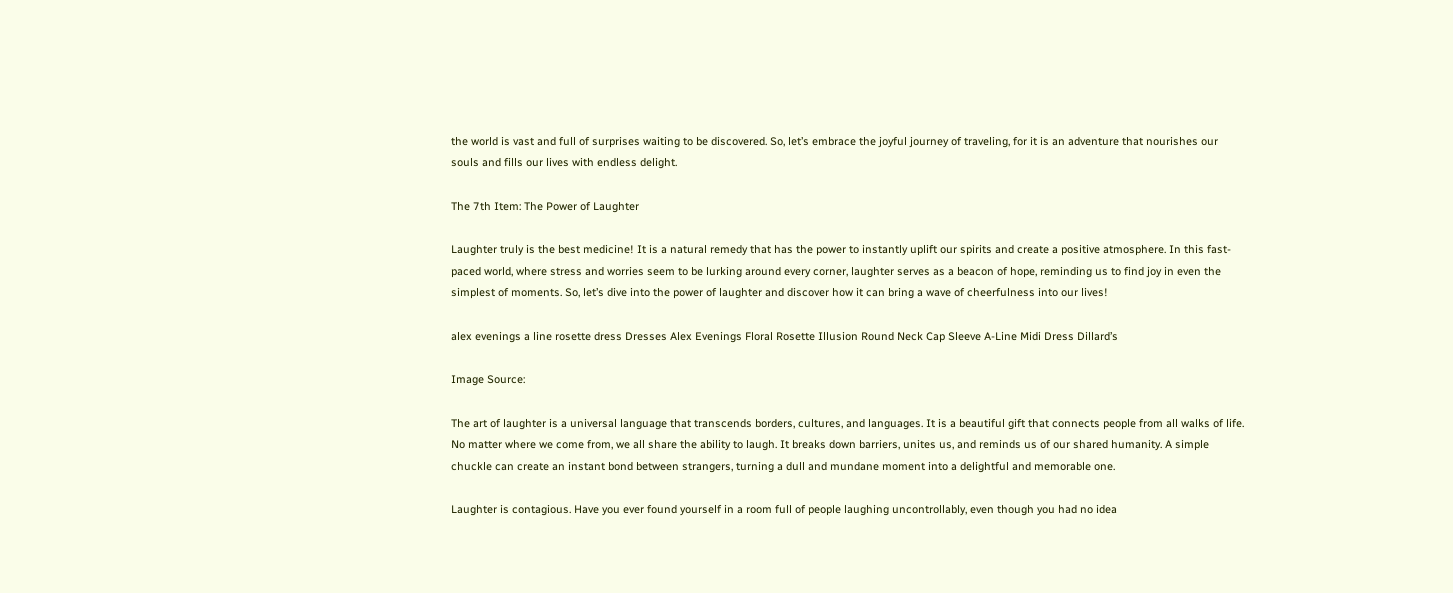the world is vast and full of surprises waiting to be discovered. So, let’s embrace the joyful journey of traveling, for it is an adventure that nourishes our souls and fills our lives with endless delight.

The 7th Item: The Power of Laughter

Laughter truly is the best medicine! It is a natural remedy that has the power to instantly uplift our spirits and create a positive atmosphere. In this fast-paced world, where stress and worries seem to be lurking around every corner, laughter serves as a beacon of hope, reminding us to find joy in even the simplest of moments. So, let’s dive into the power of laughter and discover how it can bring a wave of cheerfulness into our lives!

alex evenings a line rosette dress Dresses Alex Evenings Floral Rosette Illusion Round Neck Cap Sleeve A-Line Midi Dress Dillard’s

Image Source:

The art of laughter is a universal language that transcends borders, cultures, and languages. It is a beautiful gift that connects people from all walks of life. No matter where we come from, we all share the ability to laugh. It breaks down barriers, unites us, and reminds us of our shared humanity. A simple chuckle can create an instant bond between strangers, turning a dull and mundane moment into a delightful and memorable one.

Laughter is contagious. Have you ever found yourself in a room full of people laughing uncontrollably, even though you had no idea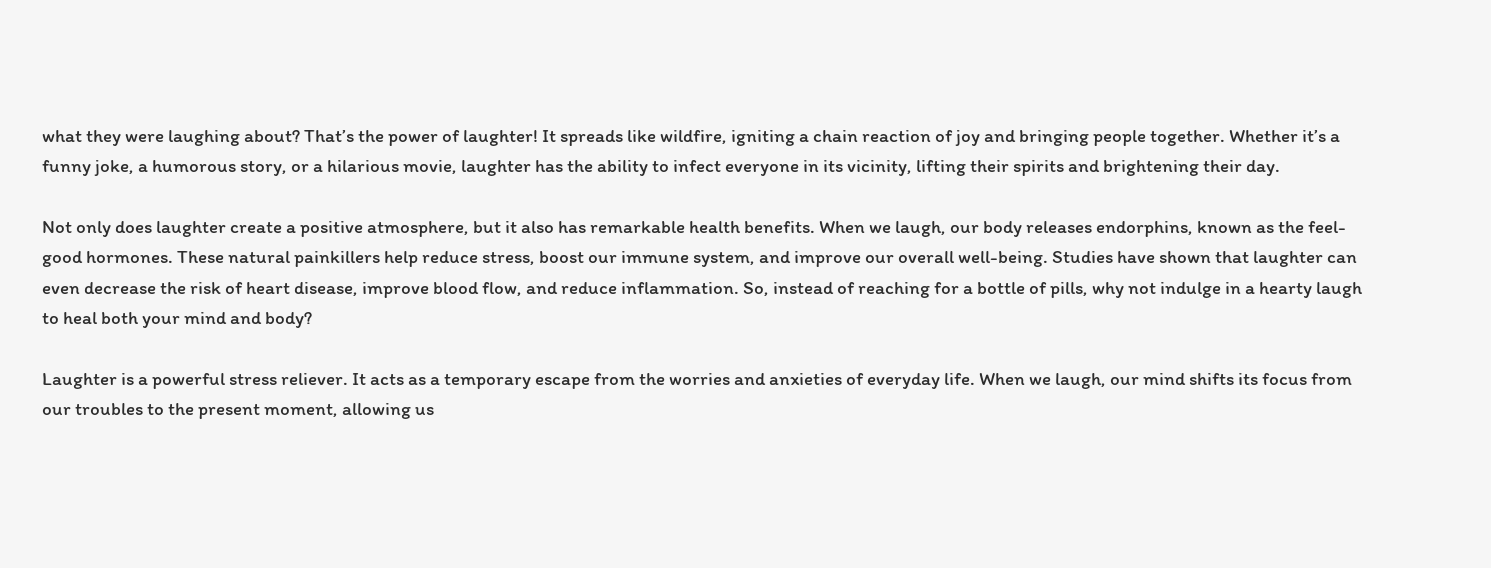what they were laughing about? That’s the power of laughter! It spreads like wildfire, igniting a chain reaction of joy and bringing people together. Whether it’s a funny joke, a humorous story, or a hilarious movie, laughter has the ability to infect everyone in its vicinity, lifting their spirits and brightening their day.

Not only does laughter create a positive atmosphere, but it also has remarkable health benefits. When we laugh, our body releases endorphins, known as the feel-good hormones. These natural painkillers help reduce stress, boost our immune system, and improve our overall well-being. Studies have shown that laughter can even decrease the risk of heart disease, improve blood flow, and reduce inflammation. So, instead of reaching for a bottle of pills, why not indulge in a hearty laugh to heal both your mind and body?

Laughter is a powerful stress reliever. It acts as a temporary escape from the worries and anxieties of everyday life. When we laugh, our mind shifts its focus from our troubles to the present moment, allowing us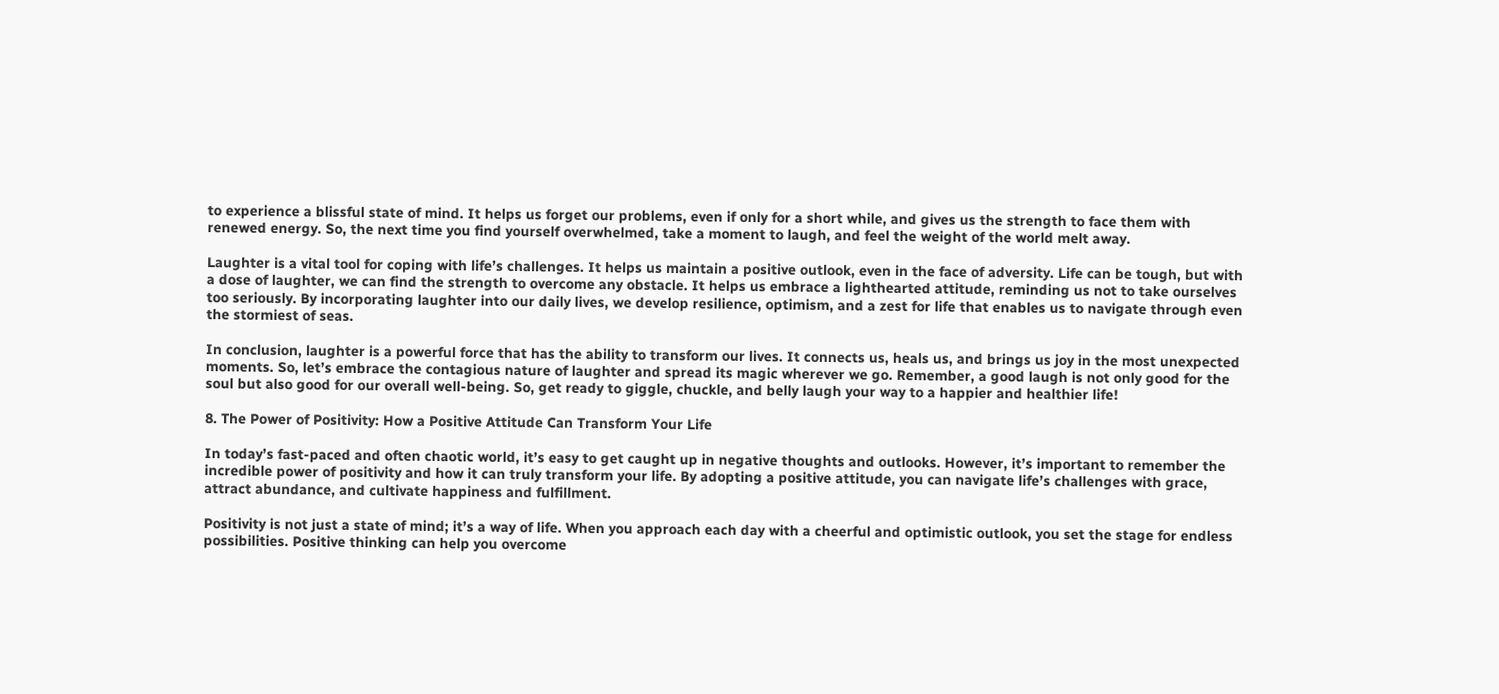to experience a blissful state of mind. It helps us forget our problems, even if only for a short while, and gives us the strength to face them with renewed energy. So, the next time you find yourself overwhelmed, take a moment to laugh, and feel the weight of the world melt away.

Laughter is a vital tool for coping with life’s challenges. It helps us maintain a positive outlook, even in the face of adversity. Life can be tough, but with a dose of laughter, we can find the strength to overcome any obstacle. It helps us embrace a lighthearted attitude, reminding us not to take ourselves too seriously. By incorporating laughter into our daily lives, we develop resilience, optimism, and a zest for life that enables us to navigate through even the stormiest of seas.

In conclusion, laughter is a powerful force that has the ability to transform our lives. It connects us, heals us, and brings us joy in the most unexpected moments. So, let’s embrace the contagious nature of laughter and spread its magic wherever we go. Remember, a good laugh is not only good for the soul but also good for our overall well-being. So, get ready to giggle, chuckle, and belly laugh your way to a happier and healthier life!

8. The Power of Positivity: How a Positive Attitude Can Transform Your Life

In today’s fast-paced and often chaotic world, it’s easy to get caught up in negative thoughts and outlooks. However, it’s important to remember the incredible power of positivity and how it can truly transform your life. By adopting a positive attitude, you can navigate life’s challenges with grace, attract abundance, and cultivate happiness and fulfillment.

Positivity is not just a state of mind; it’s a way of life. When you approach each day with a cheerful and optimistic outlook, you set the stage for endless possibilities. Positive thinking can help you overcome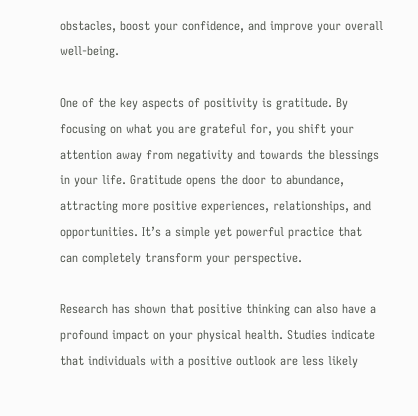obstacles, boost your confidence, and improve your overall well-being.

One of the key aspects of positivity is gratitude. By focusing on what you are grateful for, you shift your attention away from negativity and towards the blessings in your life. Gratitude opens the door to abundance, attracting more positive experiences, relationships, and opportunities. It’s a simple yet powerful practice that can completely transform your perspective.

Research has shown that positive thinking can also have a profound impact on your physical health. Studies indicate that individuals with a positive outlook are less likely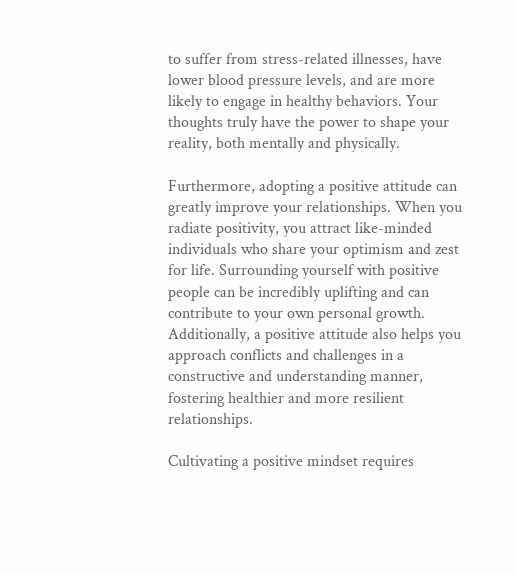to suffer from stress-related illnesses, have lower blood pressure levels, and are more likely to engage in healthy behaviors. Your thoughts truly have the power to shape your reality, both mentally and physically.

Furthermore, adopting a positive attitude can greatly improve your relationships. When you radiate positivity, you attract like-minded individuals who share your optimism and zest for life. Surrounding yourself with positive people can be incredibly uplifting and can contribute to your own personal growth. Additionally, a positive attitude also helps you approach conflicts and challenges in a constructive and understanding manner, fostering healthier and more resilient relationships.

Cultivating a positive mindset requires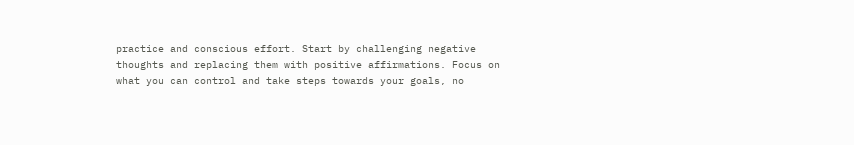practice and conscious effort. Start by challenging negative thoughts and replacing them with positive affirmations. Focus on what you can control and take steps towards your goals, no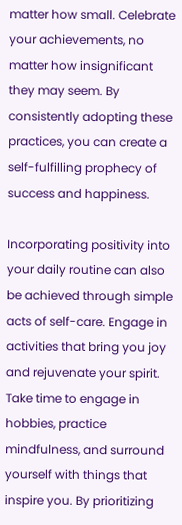matter how small. Celebrate your achievements, no matter how insignificant they may seem. By consistently adopting these practices, you can create a self-fulfilling prophecy of success and happiness.

Incorporating positivity into your daily routine can also be achieved through simple acts of self-care. Engage in activities that bring you joy and rejuvenate your spirit. Take time to engage in hobbies, practice mindfulness, and surround yourself with things that inspire you. By prioritizing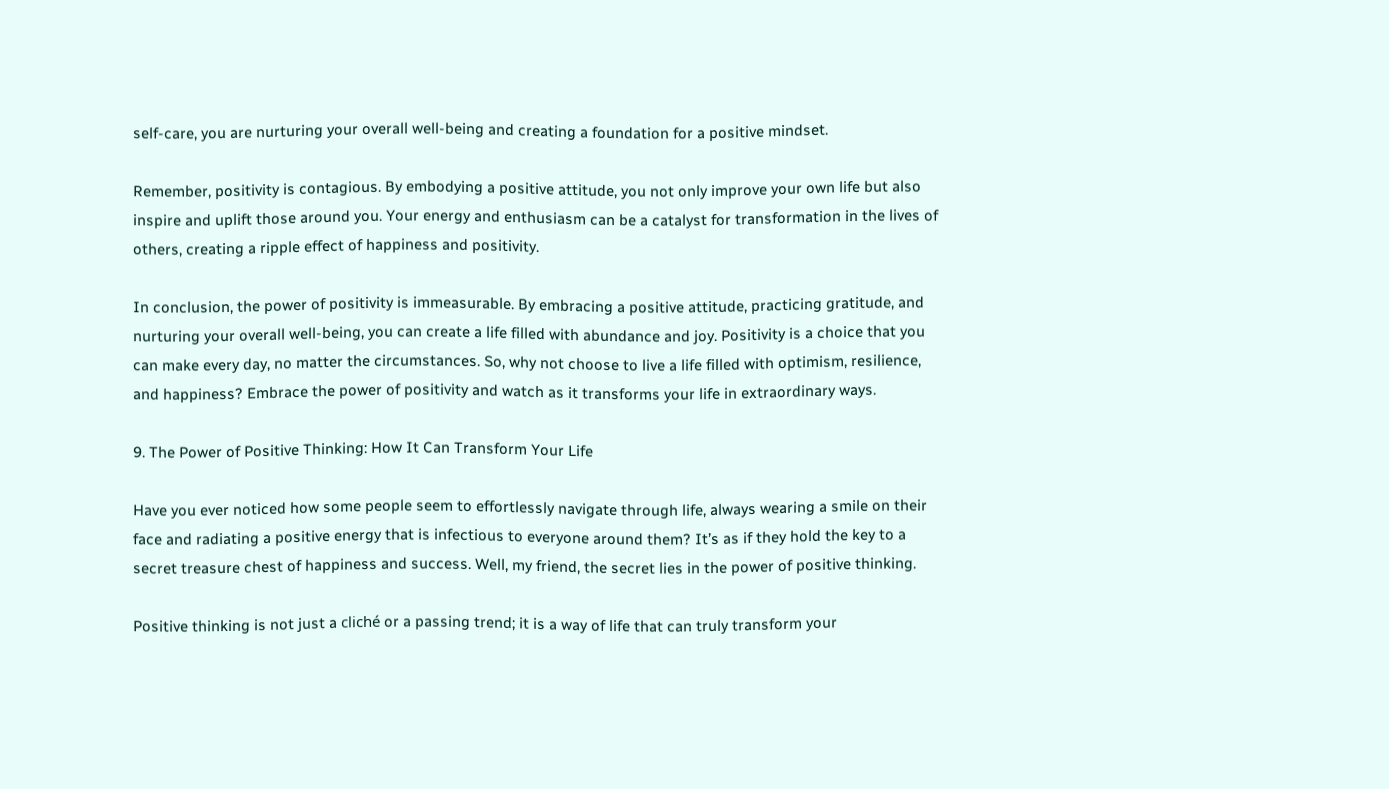self-care, you are nurturing your overall well-being and creating a foundation for a positive mindset.

Remember, positivity is contagious. By embodying a positive attitude, you not only improve your own life but also inspire and uplift those around you. Your energy and enthusiasm can be a catalyst for transformation in the lives of others, creating a ripple effect of happiness and positivity.

In conclusion, the power of positivity is immeasurable. By embracing a positive attitude, practicing gratitude, and nurturing your overall well-being, you can create a life filled with abundance and joy. Positivity is a choice that you can make every day, no matter the circumstances. So, why not choose to live a life filled with optimism, resilience, and happiness? Embrace the power of positivity and watch as it transforms your life in extraordinary ways.

9. The Power of Positive Thinking: How It Can Transform Your Life

Have you ever noticed how some people seem to effortlessly navigate through life, always wearing a smile on their face and radiating a positive energy that is infectious to everyone around them? It’s as if they hold the key to a secret treasure chest of happiness and success. Well, my friend, the secret lies in the power of positive thinking.

Positive thinking is not just a cliché or a passing trend; it is a way of life that can truly transform your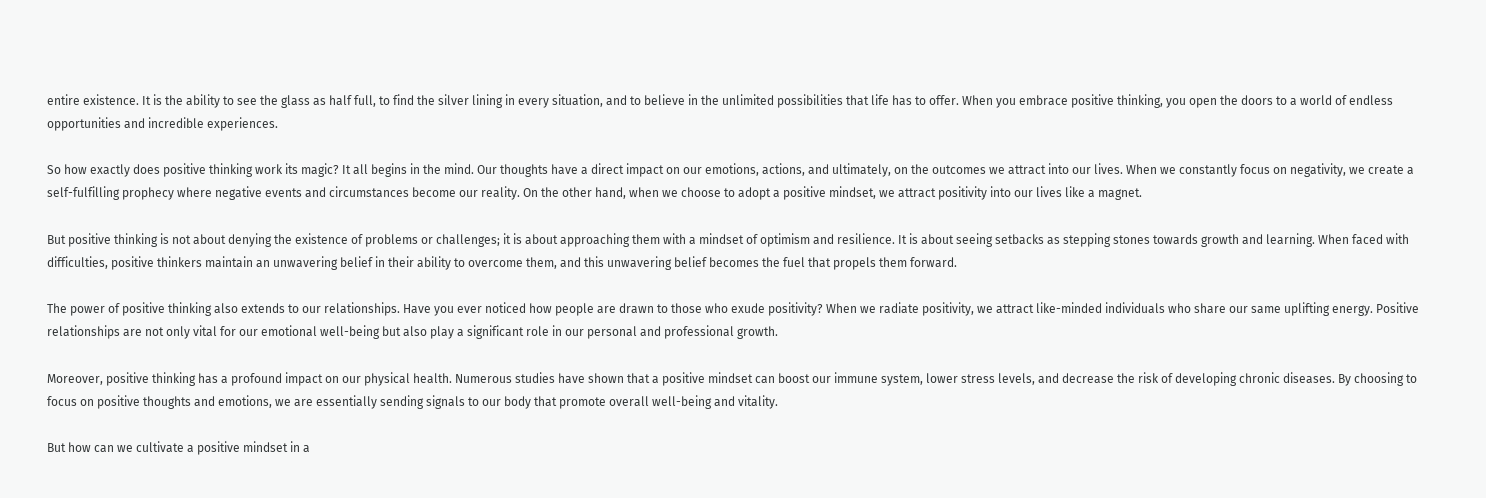entire existence. It is the ability to see the glass as half full, to find the silver lining in every situation, and to believe in the unlimited possibilities that life has to offer. When you embrace positive thinking, you open the doors to a world of endless opportunities and incredible experiences.

So how exactly does positive thinking work its magic? It all begins in the mind. Our thoughts have a direct impact on our emotions, actions, and ultimately, on the outcomes we attract into our lives. When we constantly focus on negativity, we create a self-fulfilling prophecy where negative events and circumstances become our reality. On the other hand, when we choose to adopt a positive mindset, we attract positivity into our lives like a magnet.

But positive thinking is not about denying the existence of problems or challenges; it is about approaching them with a mindset of optimism and resilience. It is about seeing setbacks as stepping stones towards growth and learning. When faced with difficulties, positive thinkers maintain an unwavering belief in their ability to overcome them, and this unwavering belief becomes the fuel that propels them forward.

The power of positive thinking also extends to our relationships. Have you ever noticed how people are drawn to those who exude positivity? When we radiate positivity, we attract like-minded individuals who share our same uplifting energy. Positive relationships are not only vital for our emotional well-being but also play a significant role in our personal and professional growth.

Moreover, positive thinking has a profound impact on our physical health. Numerous studies have shown that a positive mindset can boost our immune system, lower stress levels, and decrease the risk of developing chronic diseases. By choosing to focus on positive thoughts and emotions, we are essentially sending signals to our body that promote overall well-being and vitality.

But how can we cultivate a positive mindset in a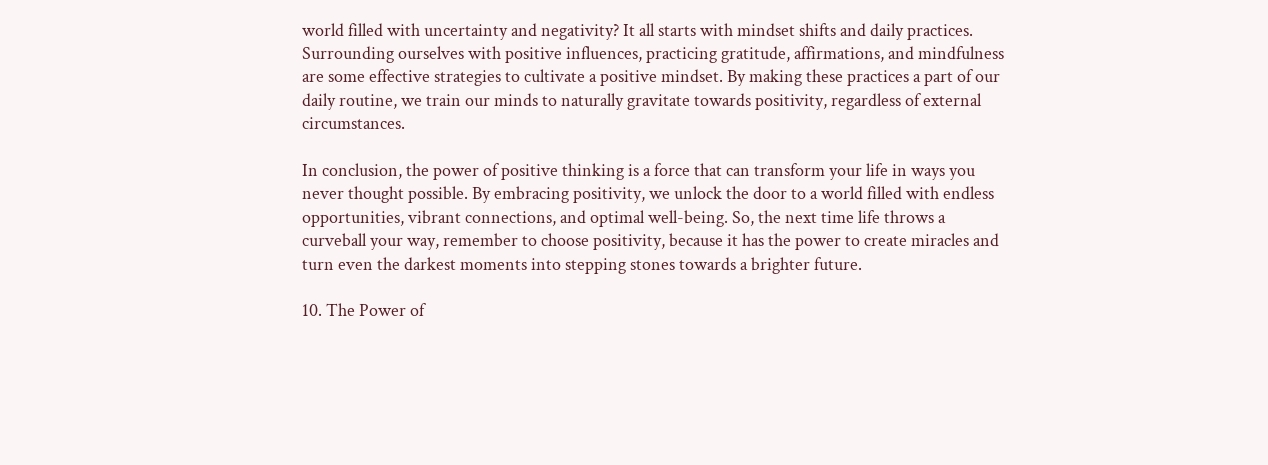world filled with uncertainty and negativity? It all starts with mindset shifts and daily practices. Surrounding ourselves with positive influences, practicing gratitude, affirmations, and mindfulness are some effective strategies to cultivate a positive mindset. By making these practices a part of our daily routine, we train our minds to naturally gravitate towards positivity, regardless of external circumstances.

In conclusion, the power of positive thinking is a force that can transform your life in ways you never thought possible. By embracing positivity, we unlock the door to a world filled with endless opportunities, vibrant connections, and optimal well-being. So, the next time life throws a curveball your way, remember to choose positivity, because it has the power to create miracles and turn even the darkest moments into stepping stones towards a brighter future.

10. The Power of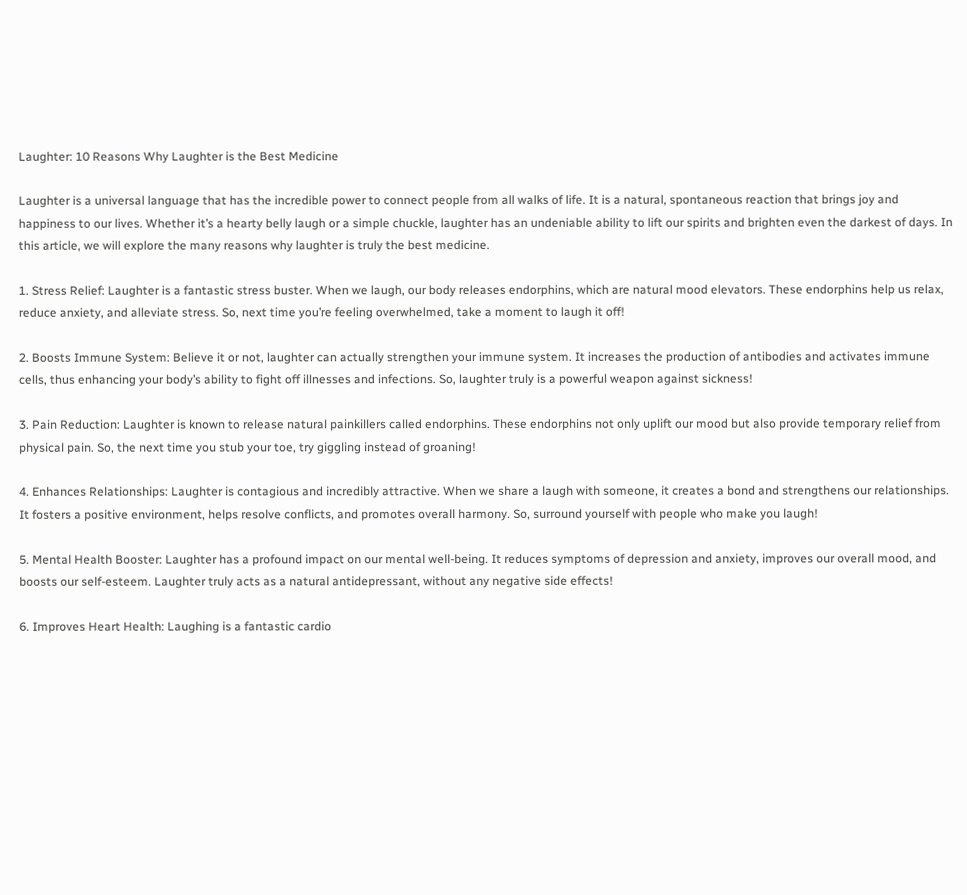Laughter: 10 Reasons Why Laughter is the Best Medicine

Laughter is a universal language that has the incredible power to connect people from all walks of life. It is a natural, spontaneous reaction that brings joy and happiness to our lives. Whether it’s a hearty belly laugh or a simple chuckle, laughter has an undeniable ability to lift our spirits and brighten even the darkest of days. In this article, we will explore the many reasons why laughter is truly the best medicine.

1. Stress Relief: Laughter is a fantastic stress buster. When we laugh, our body releases endorphins, which are natural mood elevators. These endorphins help us relax, reduce anxiety, and alleviate stress. So, next time you’re feeling overwhelmed, take a moment to laugh it off!

2. Boosts Immune System: Believe it or not, laughter can actually strengthen your immune system. It increases the production of antibodies and activates immune cells, thus enhancing your body’s ability to fight off illnesses and infections. So, laughter truly is a powerful weapon against sickness!

3. Pain Reduction: Laughter is known to release natural painkillers called endorphins. These endorphins not only uplift our mood but also provide temporary relief from physical pain. So, the next time you stub your toe, try giggling instead of groaning!

4. Enhances Relationships: Laughter is contagious and incredibly attractive. When we share a laugh with someone, it creates a bond and strengthens our relationships. It fosters a positive environment, helps resolve conflicts, and promotes overall harmony. So, surround yourself with people who make you laugh!

5. Mental Health Booster: Laughter has a profound impact on our mental well-being. It reduces symptoms of depression and anxiety, improves our overall mood, and boosts our self-esteem. Laughter truly acts as a natural antidepressant, without any negative side effects!

6. Improves Heart Health: Laughing is a fantastic cardio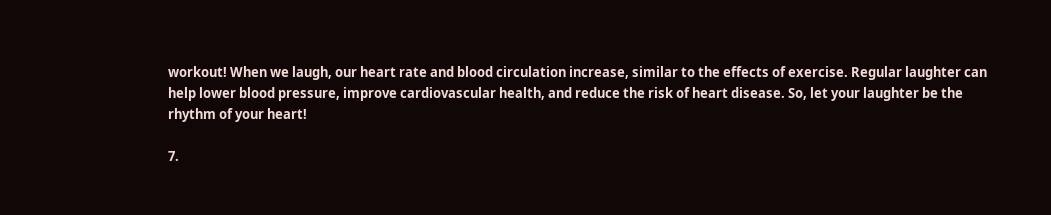workout! When we laugh, our heart rate and blood circulation increase, similar to the effects of exercise. Regular laughter can help lower blood pressure, improve cardiovascular health, and reduce the risk of heart disease. So, let your laughter be the rhythm of your heart!

7.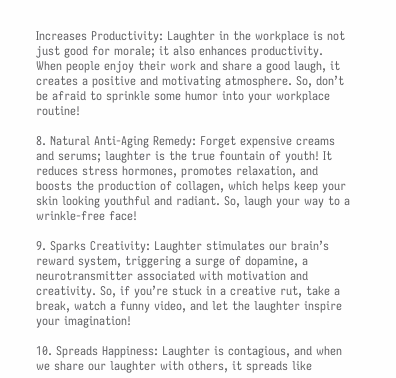Increases Productivity: Laughter in the workplace is not just good for morale; it also enhances productivity. When people enjoy their work and share a good laugh, it creates a positive and motivating atmosphere. So, don’t be afraid to sprinkle some humor into your workplace routine!

8. Natural Anti-Aging Remedy: Forget expensive creams and serums; laughter is the true fountain of youth! It reduces stress hormones, promotes relaxation, and boosts the production of collagen, which helps keep your skin looking youthful and radiant. So, laugh your way to a wrinkle-free face!

9. Sparks Creativity: Laughter stimulates our brain’s reward system, triggering a surge of dopamine, a neurotransmitter associated with motivation and creativity. So, if you’re stuck in a creative rut, take a break, watch a funny video, and let the laughter inspire your imagination!

10. Spreads Happiness: Laughter is contagious, and when we share our laughter with others, it spreads like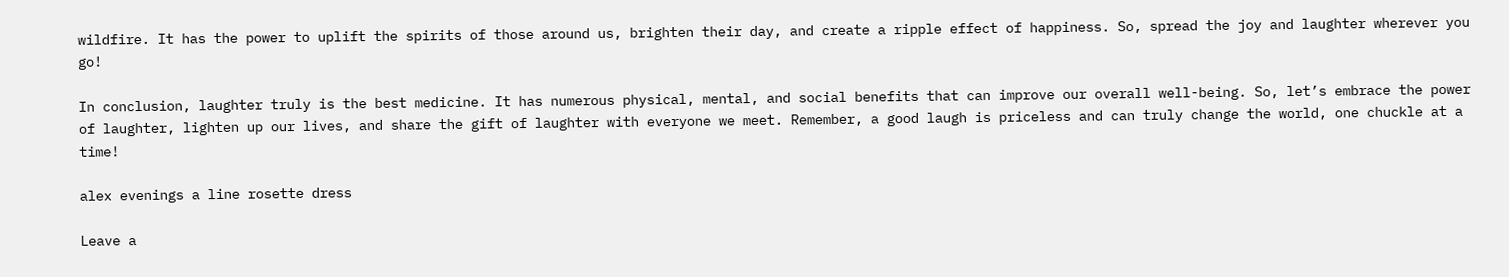wildfire. It has the power to uplift the spirits of those around us, brighten their day, and create a ripple effect of happiness. So, spread the joy and laughter wherever you go!

In conclusion, laughter truly is the best medicine. It has numerous physical, mental, and social benefits that can improve our overall well-being. So, let’s embrace the power of laughter, lighten up our lives, and share the gift of laughter with everyone we meet. Remember, a good laugh is priceless and can truly change the world, one chuckle at a time!

alex evenings a line rosette dress

Leave a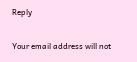Reply

Your email address will not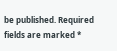be published. Required fields are marked *